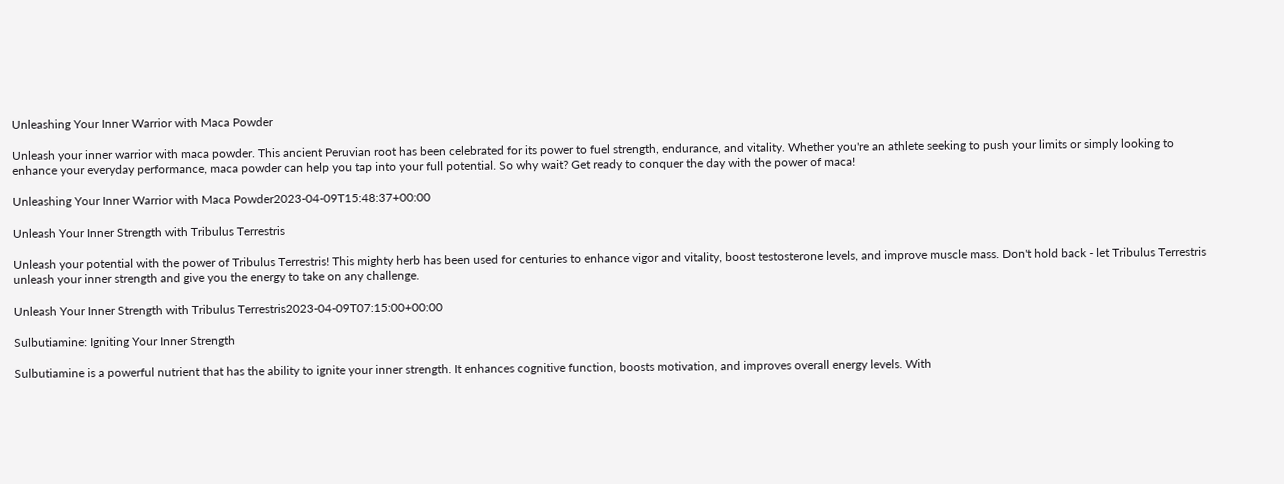Unleashing Your Inner Warrior with Maca Powder

Unleash your inner warrior with maca powder. This ancient Peruvian root has been celebrated for its power to fuel strength, endurance, and vitality. Whether you're an athlete seeking to push your limits or simply looking to enhance your everyday performance, maca powder can help you tap into your full potential. So why wait? Get ready to conquer the day with the power of maca!

Unleashing Your Inner Warrior with Maca Powder2023-04-09T15:48:37+00:00

Unleash Your Inner Strength with Tribulus Terrestris

Unleash your potential with the power of Tribulus Terrestris! This mighty herb has been used for centuries to enhance vigor and vitality, boost testosterone levels, and improve muscle mass. Don't hold back - let Tribulus Terrestris unleash your inner strength and give you the energy to take on any challenge.

Unleash Your Inner Strength with Tribulus Terrestris2023-04-09T07:15:00+00:00

Sulbutiamine: Igniting Your Inner Strength

Sulbutiamine is a powerful nutrient that has the ability to ignite your inner strength. It enhances cognitive function, boosts motivation, and improves overall energy levels. With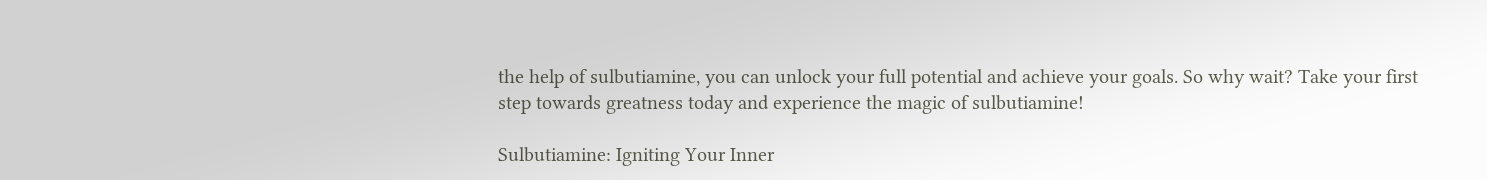the help of sulbutiamine, you can unlock your full potential and achieve your goals. So why wait? Take your first step towards greatness today and experience the magic of sulbutiamine!

Sulbutiamine: Igniting Your Inner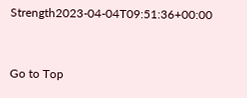Strength2023-04-04T09:51:36+00:00


Go to Top